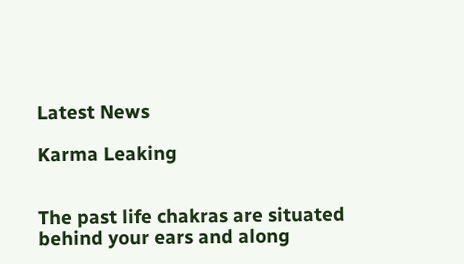Latest News

Karma Leaking


The past life chakras are situated behind your ears and along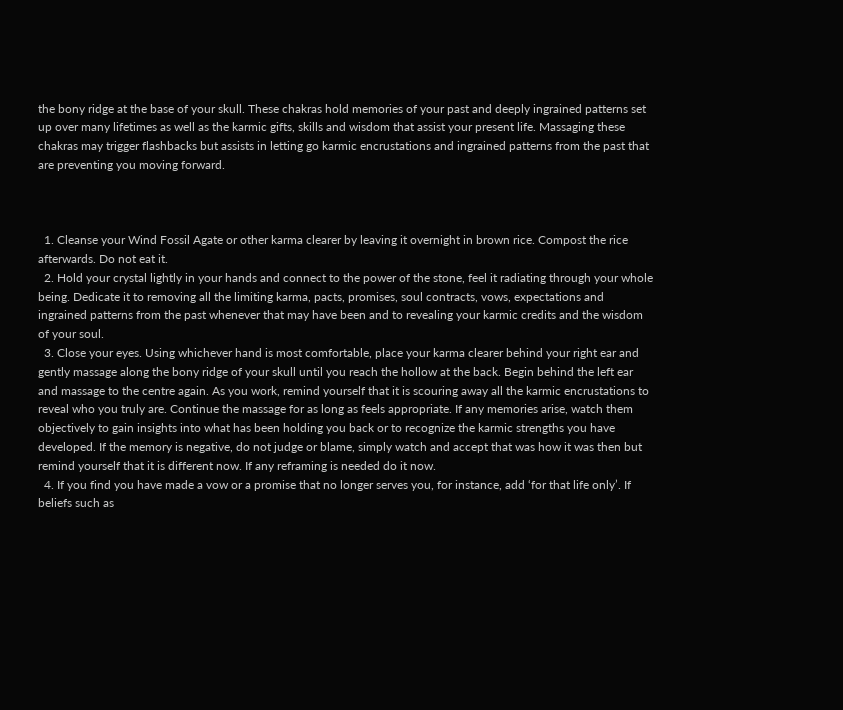the bony ridge at the base of your skull. These chakras hold memories of your past and deeply ingrained patterns set up over many lifetimes as well as the karmic gifts, skills and wisdom that assist your present life. Massaging these chakras may trigger flashbacks but assists in letting go karmic encrustations and ingrained patterns from the past that are preventing you moving forward.



  1. Cleanse your Wind Fossil Agate or other karma clearer by leaving it overnight in brown rice. Compost the rice afterwards. Do not eat it.
  2. Hold your crystal lightly in your hands and connect to the power of the stone, feel it radiating through your whole being. Dedicate it to removing all the limiting karma, pacts, promises, soul contracts, vows, expectations and ingrained patterns from the past whenever that may have been and to revealing your karmic credits and the wisdom of your soul.
  3. Close your eyes. Using whichever hand is most comfortable, place your karma clearer behind your right ear and gently massage along the bony ridge of your skull until you reach the hollow at the back. Begin behind the left ear and massage to the centre again. As you work, remind yourself that it is scouring away all the karmic encrustations to reveal who you truly are. Continue the massage for as long as feels appropriate. If any memories arise, watch them objectively to gain insights into what has been holding you back or to recognize the karmic strengths you have developed. If the memory is negative, do not judge or blame, simply watch and accept that was how it was then but remind yourself that it is different now. If any reframing is needed do it now.
  4. If you find you have made a vow or a promise that no longer serves you, for instance, add ‘for that life only’. If beliefs such as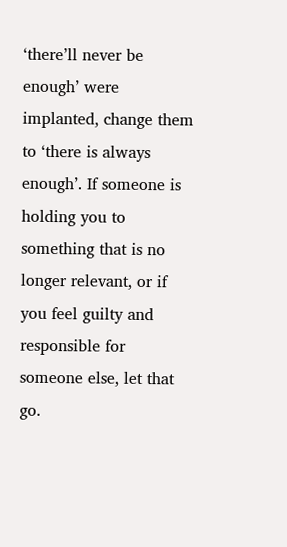‘there’ll never be enough’ were implanted, change them to ‘there is always enough’. If someone is holding you to something that is no longer relevant, or if you feel guilty and responsible for someone else, let that go.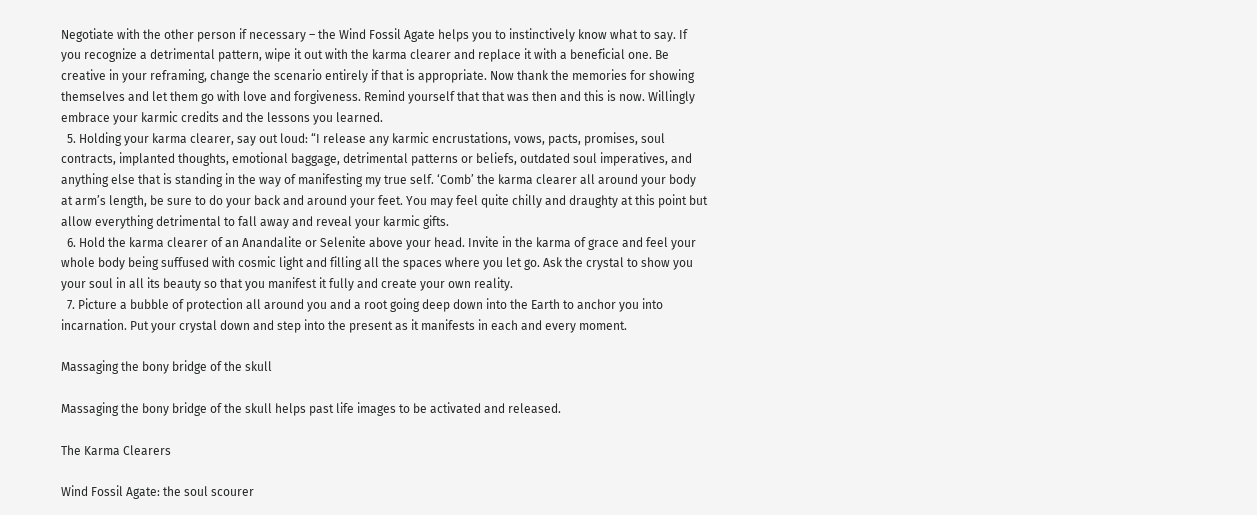Negotiate with the other person if necessary – the Wind Fossil Agate helps you to instinctively know what to say. If you recognize a detrimental pattern, wipe it out with the karma clearer and replace it with a beneficial one. Be creative in your reframing, change the scenario entirely if that is appropriate. Now thank the memories for showing themselves and let them go with love and forgiveness. Remind yourself that that was then and this is now. Willingly embrace your karmic credits and the lessons you learned.
  5. Holding your karma clearer, say out loud: “I release any karmic encrustations, vows, pacts, promises, soul contracts, implanted thoughts, emotional baggage, detrimental patterns or beliefs, outdated soul imperatives, and anything else that is standing in the way of manifesting my true self. ‘Comb’ the karma clearer all around your body at arm’s length, be sure to do your back and around your feet. You may feel quite chilly and draughty at this point but allow everything detrimental to fall away and reveal your karmic gifts.
  6. Hold the karma clearer of an Anandalite or Selenite above your head. Invite in the karma of grace and feel your whole body being suffused with cosmic light and filling all the spaces where you let go. Ask the crystal to show you your soul in all its beauty so that you manifest it fully and create your own reality.
  7. Picture a bubble of protection all around you and a root going deep down into the Earth to anchor you into incarnation. Put your crystal down and step into the present as it manifests in each and every moment.

Massaging the bony bridge of the skull

Massaging the bony bridge of the skull helps past life images to be activated and released.

The Karma Clearers

Wind Fossil Agate: the soul scourer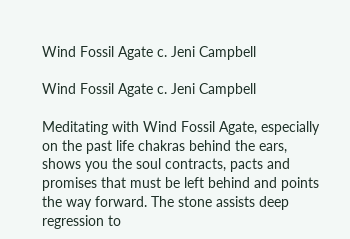Wind Fossil Agate c. Jeni Campbell

Wind Fossil Agate c. Jeni Campbell

Meditating with Wind Fossil Agate, especially on the past life chakras behind the ears, shows you the soul contracts, pacts and promises that must be left behind and points the way forward. The stone assists deep regression to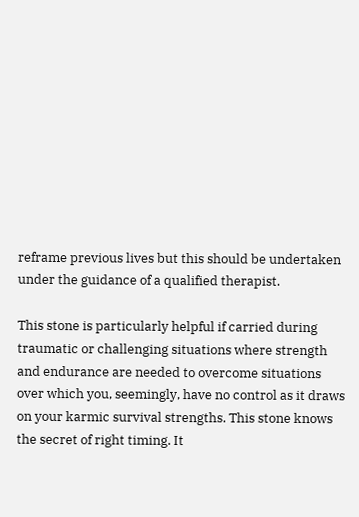reframe previous lives but this should be undertaken under the guidance of a qualified therapist.

This stone is particularly helpful if carried during traumatic or challenging situations where strength and endurance are needed to overcome situations over which you, seemingly, have no control as it draws on your karmic survival strengths. This stone knows the secret of right timing. It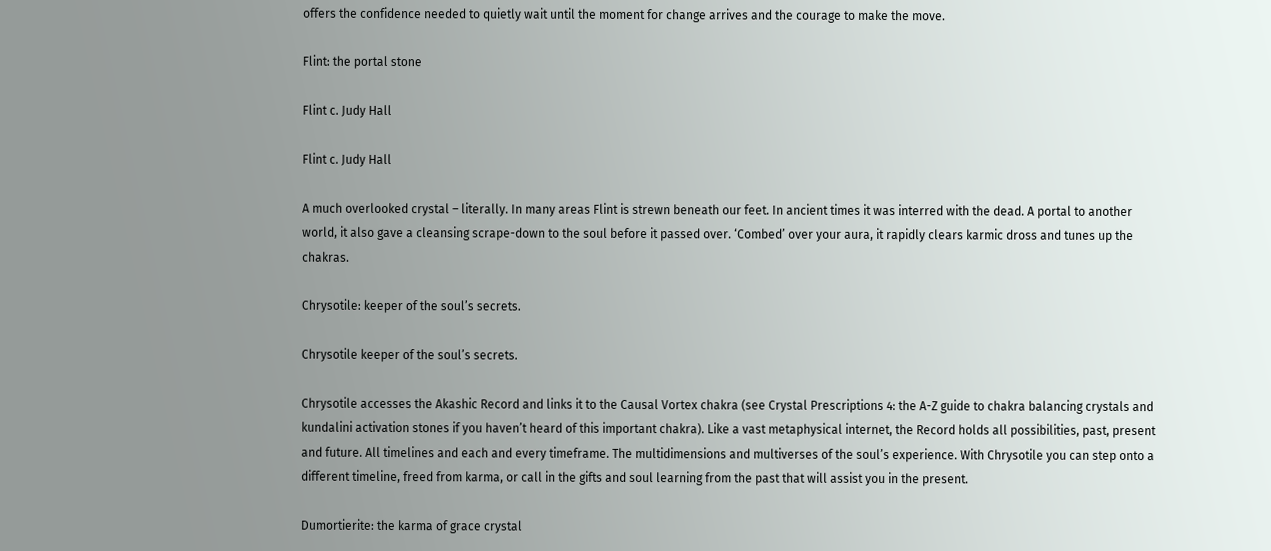offers the confidence needed to quietly wait until the moment for change arrives and the courage to make the move.

Flint: the portal stone

Flint c. Judy Hall

Flint c. Judy Hall

A much overlooked crystal – literally. In many areas Flint is strewn beneath our feet. In ancient times it was interred with the dead. A portal to another world, it also gave a cleansing scrape-down to the soul before it passed over. ‘Combed’ over your aura, it rapidly clears karmic dross and tunes up the chakras.

Chrysotile: keeper of the soul’s secrets.

Chrysotile keeper of the soul’s secrets.

Chrysotile accesses the Akashic Record and links it to the Causal Vortex chakra (see Crystal Prescriptions 4: the A-Z guide to chakra balancing crystals and kundalini activation stones if you haven’t heard of this important chakra). Like a vast metaphysical internet, the Record holds all possibilities, past, present and future. All timelines and each and every timeframe. The multidimensions and multiverses of the soul’s experience. With Chrysotile you can step onto a different timeline, freed from karma, or call in the gifts and soul learning from the past that will assist you in the present.

Dumortierite: the karma of grace crystal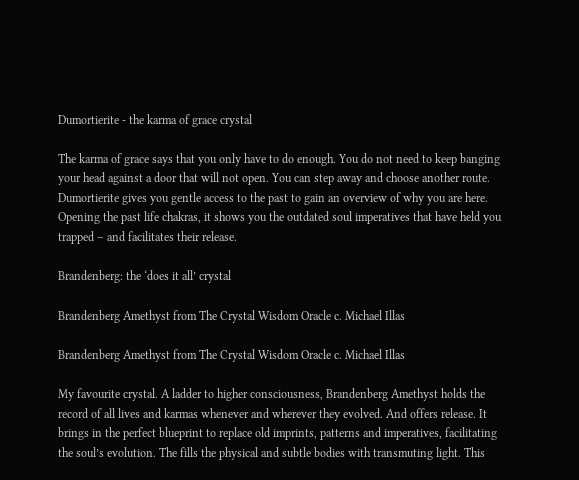Dumortierite - the karma of grace crystal

The karma of grace says that you only have to do enough. You do not need to keep banging your head against a door that will not open. You can step away and choose another route. Dumortierite gives you gentle access to the past to gain an overview of why you are here. Opening the past life chakras, it shows you the outdated soul imperatives that have held you trapped – and facilitates their release.

Brandenberg: the ‘does it all’ crystal

Brandenberg Amethyst from The Crystal Wisdom Oracle c. Michael Illas

Brandenberg Amethyst from The Crystal Wisdom Oracle c. Michael Illas

My favourite crystal. A ladder to higher consciousness, Brandenberg Amethyst holds the record of all lives and karmas whenever and wherever they evolved. And offers release. It brings in the perfect blueprint to replace old imprints, patterns and imperatives, facilitating the soul’s evolution. The fills the physical and subtle bodies with transmuting light. This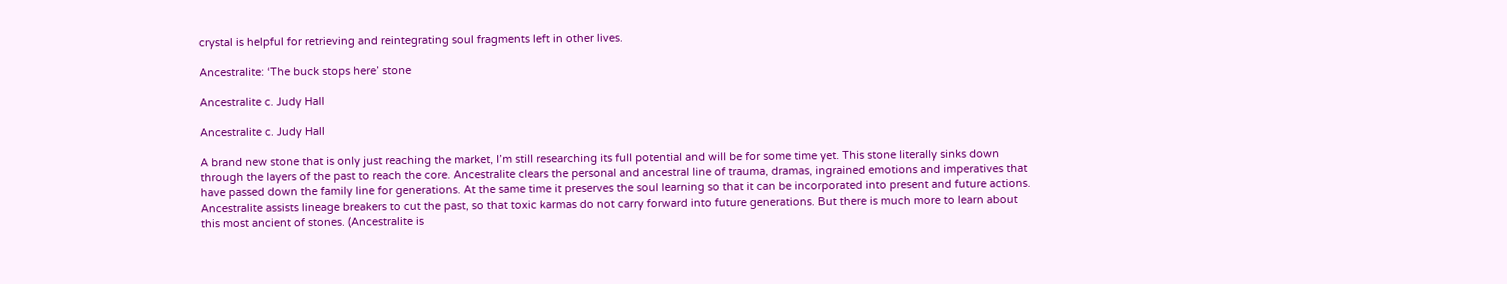crystal is helpful for retrieving and reintegrating soul fragments left in other lives.

Ancestralite: ‘The buck stops here’ stone

Ancestralite c. Judy Hall

Ancestralite c. Judy Hall

A brand new stone that is only just reaching the market, I’m still researching its full potential and will be for some time yet. This stone literally sinks down through the layers of the past to reach the core. Ancestralite clears the personal and ancestral line of trauma, dramas, ingrained emotions and imperatives that have passed down the family line for generations. At the same time it preserves the soul learning so that it can be incorporated into present and future actions. Ancestralite assists lineage breakers to cut the past, so that toxic karmas do not carry forward into future generations. But there is much more to learn about this most ancient of stones. (Ancestralite is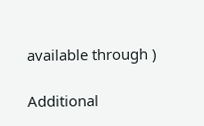available through )

Additional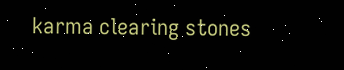karma clearing stones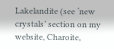Lakelandite (see ‘new crystals’ section on my website, Charoite,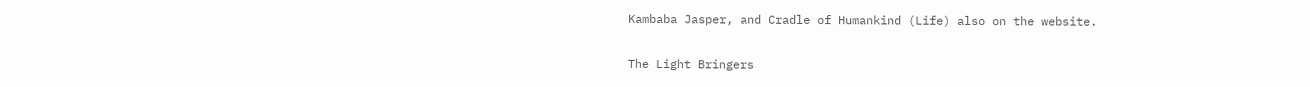Kambaba Jasper, and Cradle of Humankind (Life) also on the website.

The Light Bringers